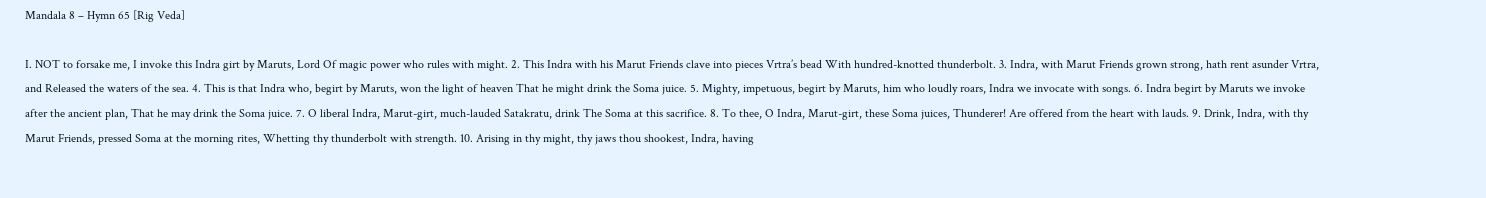Mandala 8 – Hymn 65 [Rig Veda]

I. NOT to forsake me, I invoke this Indra girt by Maruts, Lord Of magic power who rules with might. 2. This Indra with his Marut Friends clave into pieces Vrtra’s bead With hundred-knotted thunderbolt. 3. Indra, with Marut Friends grown strong, hath rent asunder Vrtra, and Released the waters of the sea. 4. This is that Indra who, begirt by Maruts, won the light of heaven That he might drink the Soma juice. 5. Mighty, impetuous, begirt by Maruts, him who loudly roars, Indra we invocate with songs. 6. Indra begirt by Maruts we invoke after the ancient plan, That he may drink the Soma juice. 7. O liberal Indra, Marut-girt, much-lauded Satakratu, drink The Soma at this sacrifice. 8. To thee, O Indra, Marut-girt, these Soma juices, Thunderer! Are offered from the heart with lauds. 9. Drink, Indra, with thy Marut Friends, pressed Soma at the morning rites, Whetting thy thunderbolt with strength. 10. Arising in thy might, thy jaws thou shookest, Indra, having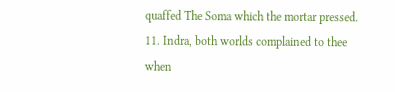quaffed The Soma which the mortar pressed. 11. Indra, both worlds complained to thee when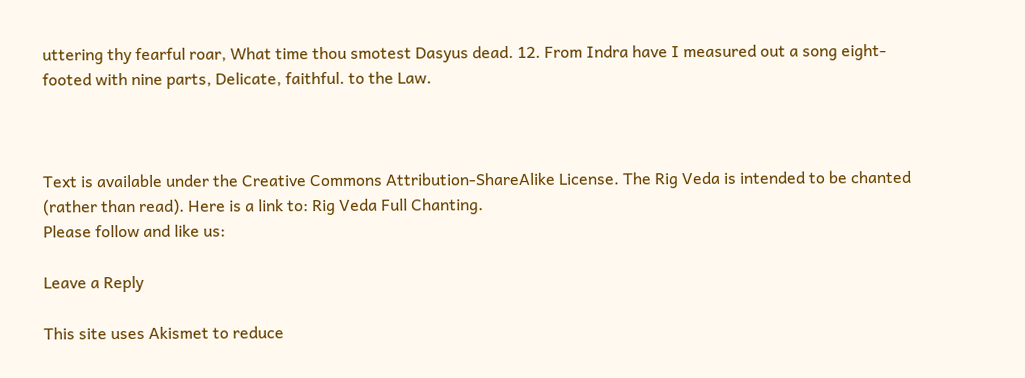uttering thy fearful roar, What time thou smotest Dasyus dead. 12. From Indra have I measured out a song eight-footed with nine parts, Delicate, faithful. to the Law.



Text is available under the Creative Commons Attribution-ShareAlike License. The Rig Veda is intended to be chanted (rather than read). Here is a link to: Rig Veda Full Chanting.
Please follow and like us:

Leave a Reply

This site uses Akismet to reduce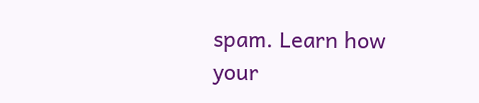spam. Learn how your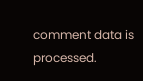comment data is processed.